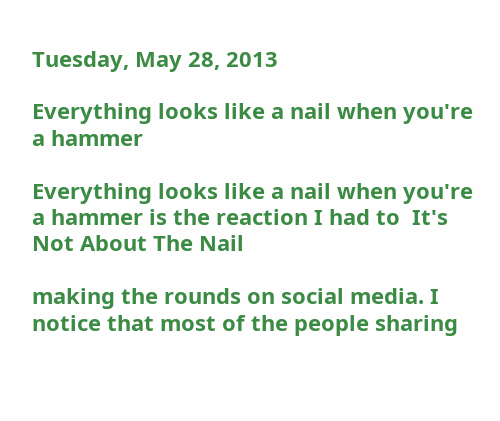Tuesday, May 28, 2013

Everything looks like a nail when you're a hammer

Everything looks like a nail when you're a hammer is the reaction I had to  It's Not About The Nail

making the rounds on social media. I notice that most of the people sharing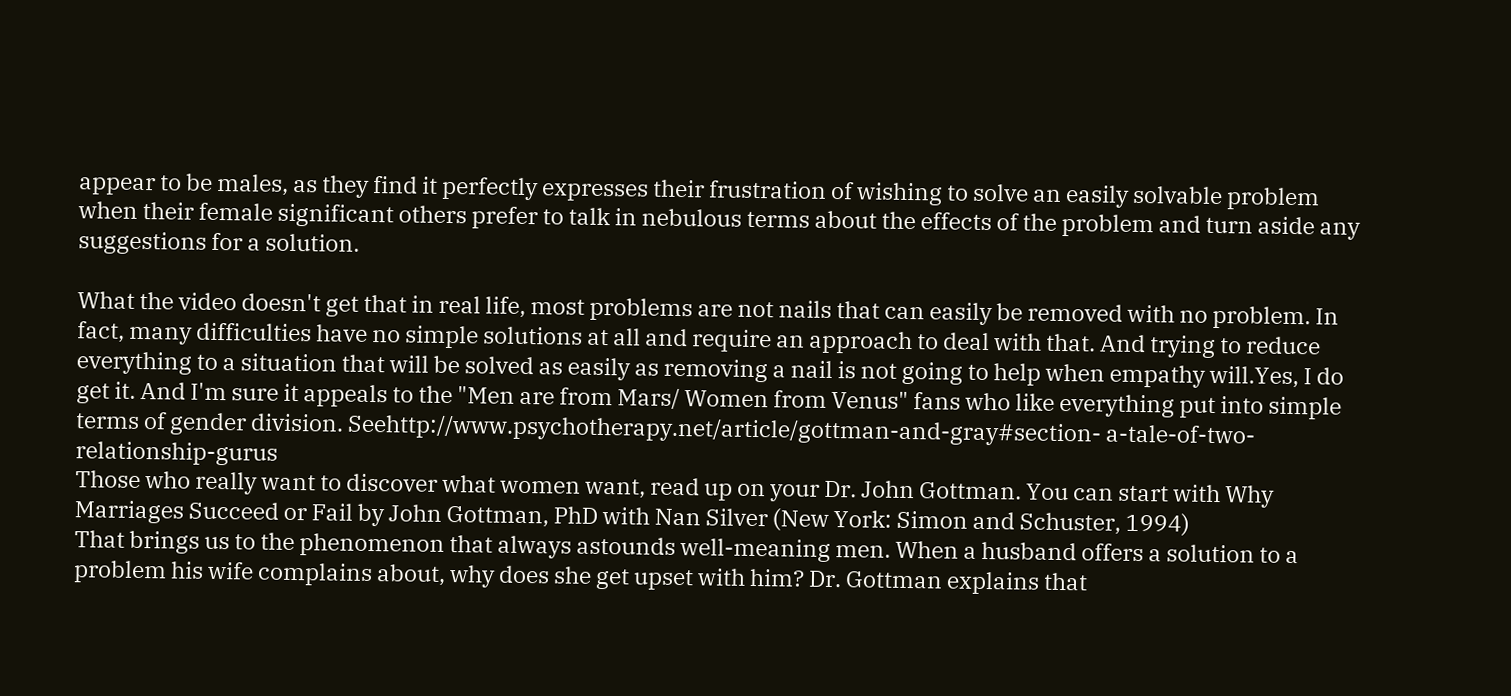appear to be males, as they find it perfectly expresses their frustration of wishing to solve an easily solvable problem when their female significant others prefer to talk in nebulous terms about the effects of the problem and turn aside any suggestions for a solution.

What the video doesn't get that in real life, most problems are not nails that can easily be removed with no problem. In fact, many difficulties have no simple solutions at all and require an approach to deal with that. And trying to reduce everything to a situation that will be solved as easily as removing a nail is not going to help when empathy will.Yes, I do get it. And I'm sure it appeals to the "Men are from Mars/ Women from Venus" fans who like everything put into simple terms of gender division. Seehttp://www.psychotherapy.net/article/gottman-and-gray#section- a-tale-of-two-relationship-gurus
Those who really want to discover what women want, read up on your Dr. John Gottman. You can start with Why Marriages Succeed or Fail by John Gottman, PhD with Nan Silver (New York: Simon and Schuster, 1994)
That brings us to the phenomenon that always astounds well-meaning men. When a husband offers a solution to a problem his wife complains about, why does she get upset with him? Dr. Gottman explains that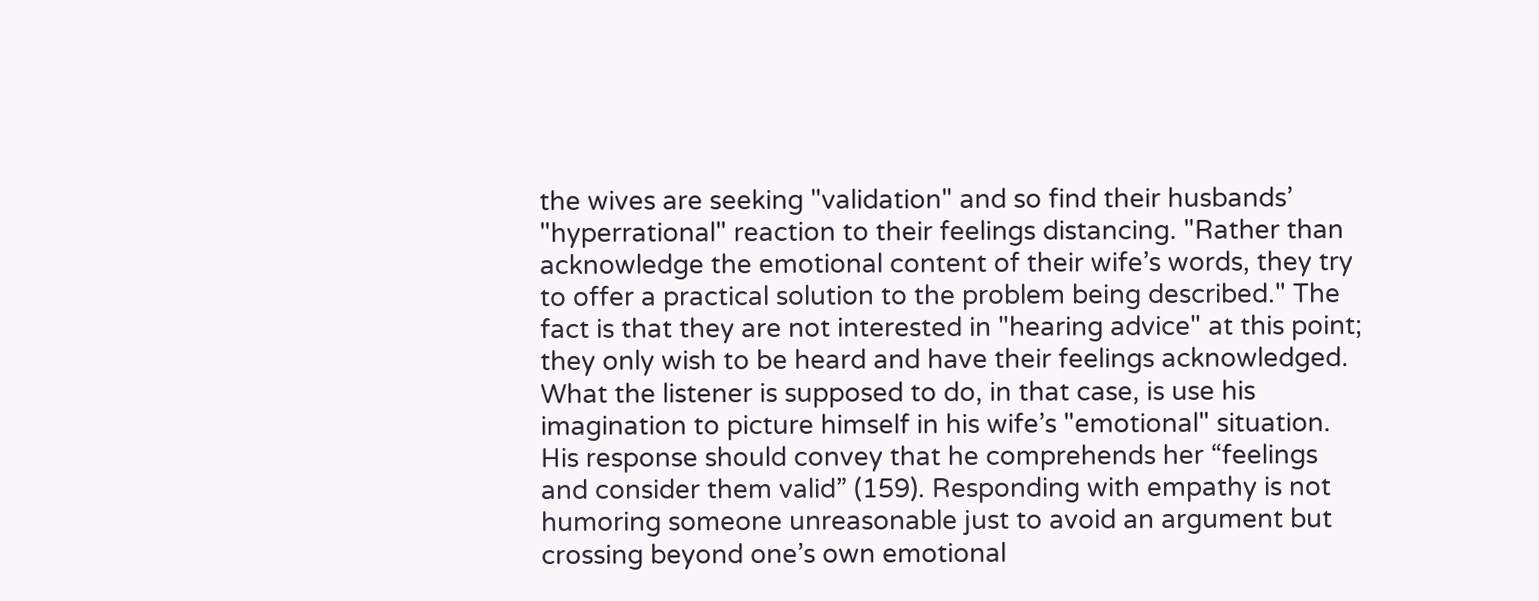the wives are seeking "validation" and so find their husbands’ "hyperrational" reaction to their feelings distancing. "Rather than acknowledge the emotional content of their wife’s words, they try to offer a practical solution to the problem being described." The fact is that they are not interested in "hearing advice" at this point; they only wish to be heard and have their feelings acknowledged. What the listener is supposed to do, in that case, is use his imagination to picture himself in his wife’s "emotional" situation. His response should convey that he comprehends her “feelings and consider them valid” (159). Responding with empathy is not humoring someone unreasonable just to avoid an argument but crossing beyond one’s own emotional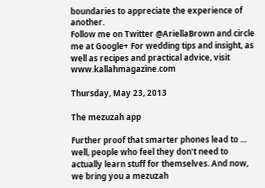boundaries to appreciate the experience of another.
Follow me on Twitter @AriellaBrown and circle me at Google+ For wedding tips and insight, as well as recipes and practical advice, visit www.kallahmagazine.com

Thursday, May 23, 2013

The mezuzah app

Further proof that smarter phones lead to ... well, people who feel they don't need to actually learn stuff for themselves. And now, we bring you a mezuzah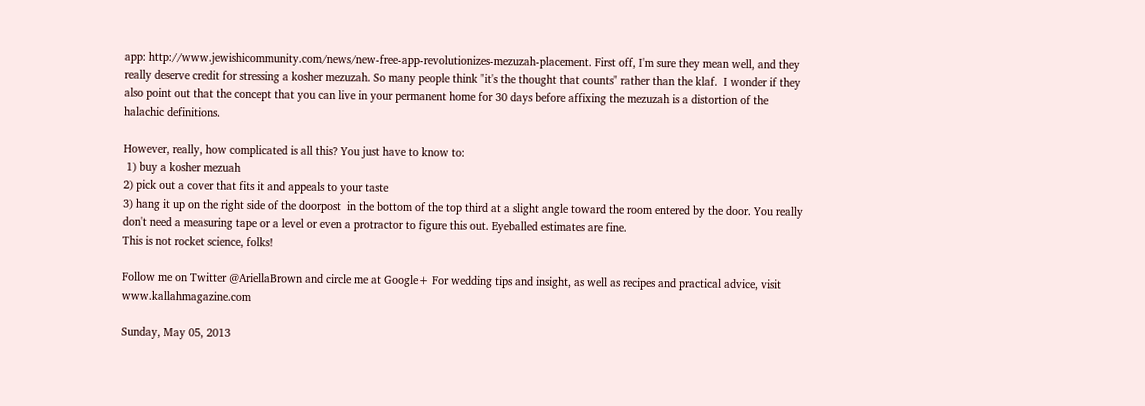app: http://www.jewishicommunity.com/news/new-free-app-revolutionizes-mezuzah-placement. First off, I'm sure they mean well, and they really deserve credit for stressing a kosher mezuzah. So many people think "it's the thought that counts" rather than the klaf.  I wonder if they also point out that the concept that you can live in your permanent home for 30 days before affixing the mezuzah is a distortion of the halachic definitions.

However, really, how complicated is all this? You just have to know to:
 1) buy a kosher mezuah
2) pick out a cover that fits it and appeals to your taste
3) hang it up on the right side of the doorpost  in the bottom of the top third at a slight angle toward the room entered by the door. You really don't need a measuring tape or a level or even a protractor to figure this out. Eyeballed estimates are fine.
This is not rocket science, folks!

Follow me on Twitter @AriellaBrown and circle me at Google+ For wedding tips and insight, as well as recipes and practical advice, visit www.kallahmagazine.com

Sunday, May 05, 2013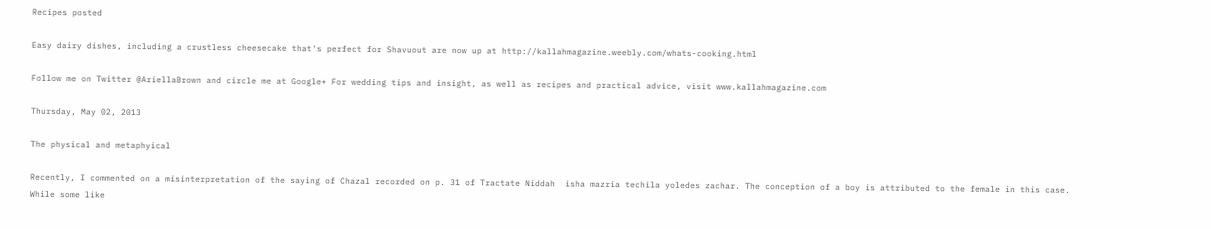Recipes posted

Easy dairy dishes, including a crustless cheesecake that's perfect for Shavuout are now up at http://kallahmagazine.weebly.com/whats-cooking.html

Follow me on Twitter @AriellaBrown and circle me at Google+ For wedding tips and insight, as well as recipes and practical advice, visit www.kallahmagazine.com

Thursday, May 02, 2013

The physical and metaphyical

Recently, I commented on a misinterpretation of the saying of Chazal recorded on p. 31 of Tractate Niddah  isha mazria techila yoledes zachar. The conception of a boy is attributed to the female in this case. While some like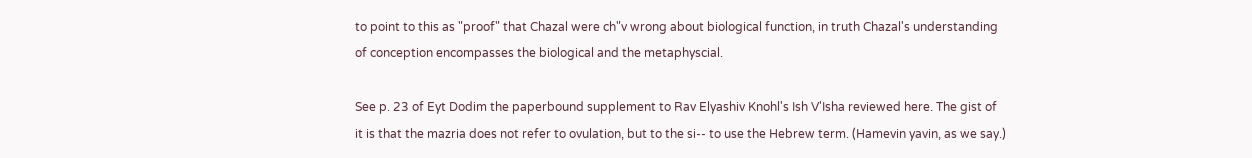to point to this as "proof" that Chazal were ch"v wrong about biological function, in truth Chazal's understanding of conception encompasses the biological and the metaphyscial.

See p. 23 of Eyt Dodim the paperbound supplement to Rav Elyashiv Knohl's Ish V'Isha reviewed here. The gist of it is that the mazria does not refer to ovulation, but to the si-- to use the Hebrew term. (Hamevin yavin, as we say.)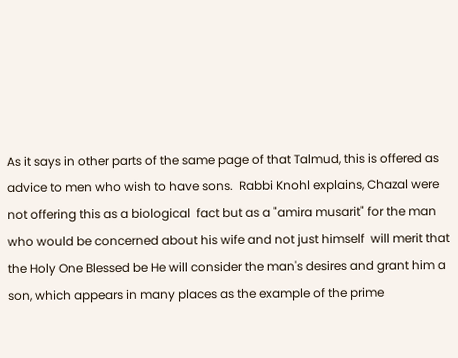As it says in other parts of the same page of that Talmud, this is offered as advice to men who wish to have sons.  Rabbi Knohl explains, Chazal were not offering this as a biological  fact but as a "amira musarit" for the man who would be concerned about his wife and not just himself  will merit that the Holy One Blessed be He will consider the man's desires and grant him a son, which appears in many places as the example of the prime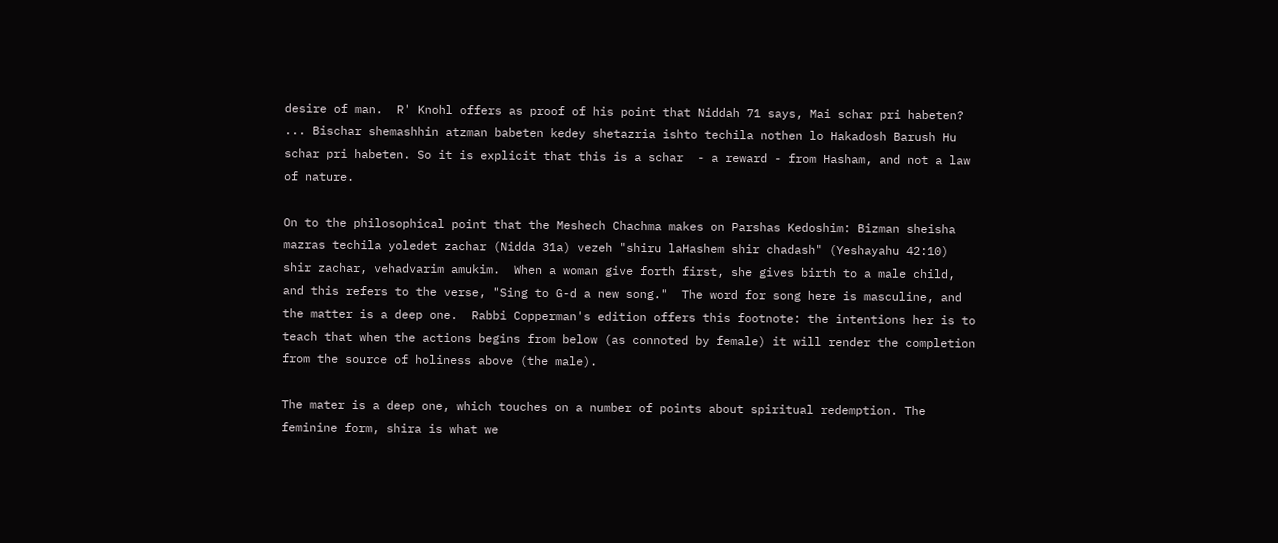desire of man.  R' Knohl offers as proof of his point that Niddah 71 says, Mai schar pri habeten? ... Bischar shemashhin atzman babeten kedey shetazria ishto techila nothen lo Hakadosh Barush Hu schar pri habeten. So it is explicit that this is a schar  - a reward - from Hasham, and not a law of nature.

On to the philosophical point that the Meshech Chachma makes on Parshas Kedoshim: Bizman sheisha mazras techila yoledet zachar (Nidda 31a) vezeh "shiru laHashem shir chadash" (Yeshayahu 42:10) shir zachar, vehadvarim amukim.  When a woman give forth first, she gives birth to a male child, and this refers to the verse, "Sing to G-d a new song."  The word for song here is masculine, and the matter is a deep one.  Rabbi Copperman's edition offers this footnote: the intentions her is to teach that when the actions begins from below (as connoted by female) it will render the completion from the source of holiness above (the male).

The mater is a deep one, which touches on a number of points about spiritual redemption. The feminine form, shira is what we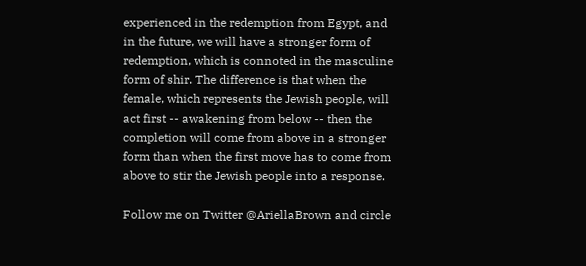experienced in the redemption from Egypt, and in the future, we will have a stronger form of redemption, which is connoted in the masculine form of shir. The difference is that when the female, which represents the Jewish people, will act first -- awakening from below -- then the completion will come from above in a stronger form than when the first move has to come from above to stir the Jewish people into a response.

Follow me on Twitter @AriellaBrown and circle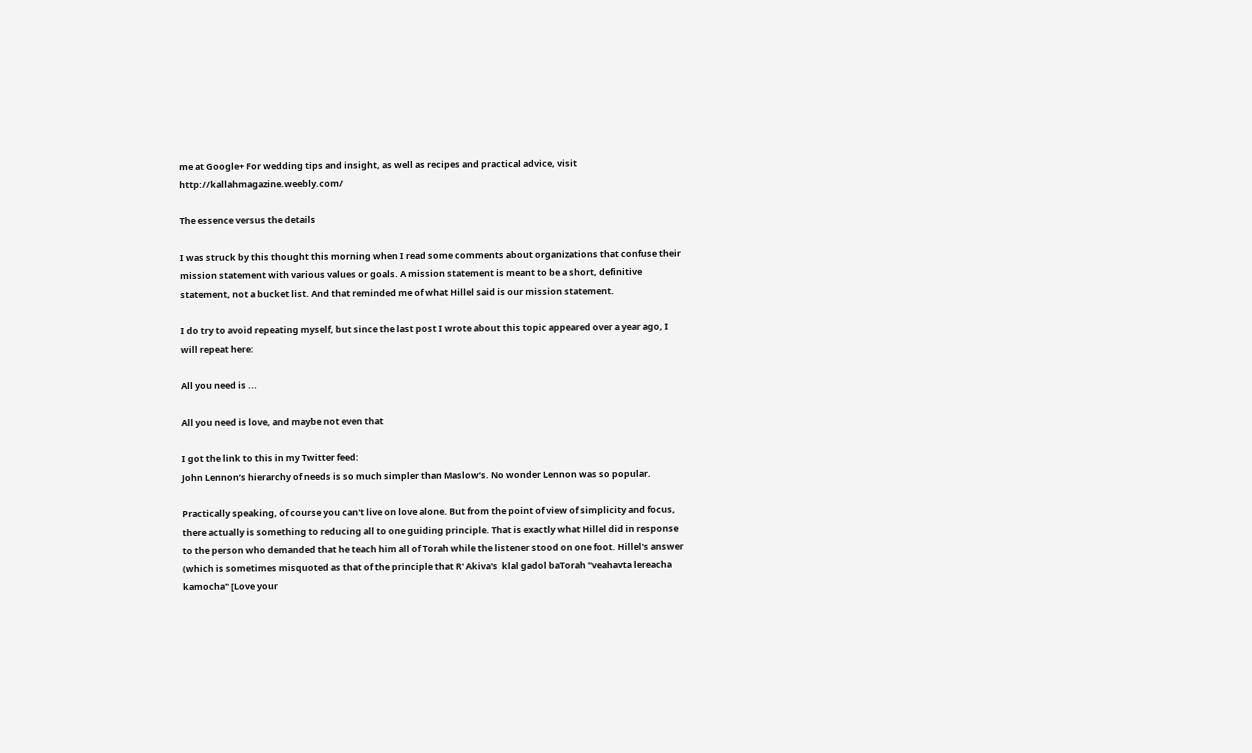me at Google+ For wedding tips and insight, as well as recipes and practical advice, visit http://kallahmagazine.weebly.com/

The essence versus the details

I was struck by this thought this morning when I read some comments about organizations that confuse their mission statement with various values or goals. A mission statement is meant to be a short, definitive statement, not a bucket list. And that reminded me of what Hillel said is our mission statement.

I do try to avoid repeating myself, but since the last post I wrote about this topic appeared over a year ago, I will repeat here:

All you need is ...

All you need is love, and maybe not even that

I got the link to this in my Twitter feed:
John Lennon’s hierarchy of needs is so much simpler than Maslow’s. No wonder Lennon was so popular.

Practically speaking, of course you can't live on love alone. But from the point of view of simplicity and focus, there actually is something to reducing all to one guiding principle. That is exactly what Hillel did in response to the person who demanded that he teach him all of Torah while the listener stood on one foot. Hillel's answer (which is sometimes misquoted as that of the principle that R' Akiva's  klal gadol baTorah "veahavta lereacha kamocha" [Love your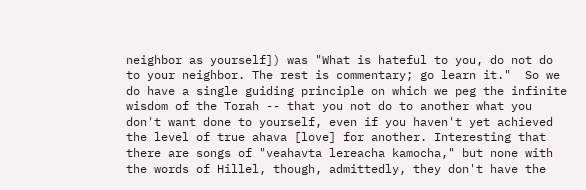neighbor as yourself]) was "What is hateful to you, do not do to your neighbor. The rest is commentary; go learn it."  So we do have a single guiding principle on which we peg the infinite wisdom of the Torah -- that you not do to another what you don't want done to yourself, even if you haven't yet achieved the level of true ahava [love] for another. Interesting that there are songs of "veahavta lereacha kamocha," but none with the words of Hillel, though, admittedly, they don't have the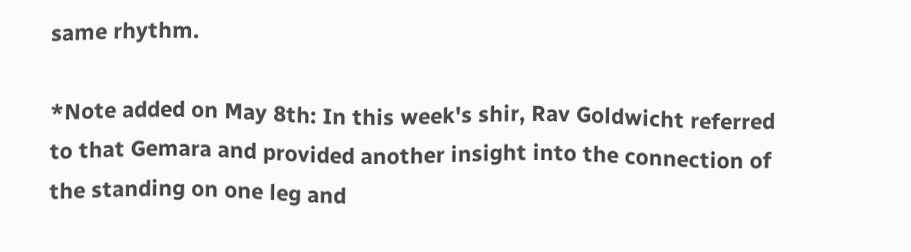same rhythm.

*Note added on May 8th: In this week's shir, Rav Goldwicht referred to that Gemara and provided another insight into the connection of the standing on one leg and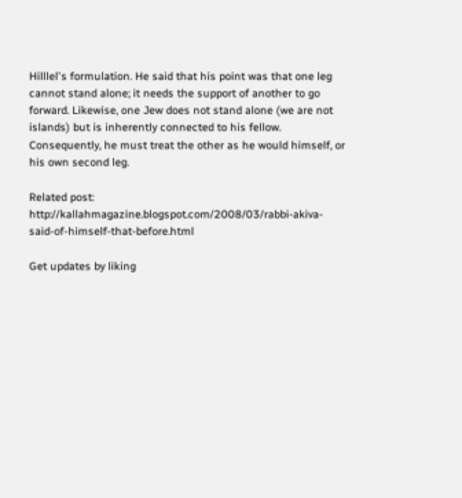Hilllel's formulation. He said that his point was that one leg cannot stand alone; it needs the support of another to go forward. Likewise, one Jew does not stand alone (we are not islands) but is inherently connected to his fellow. Consequently, he must treat the other as he would himself, or his own second leg.

Related post: http://kallahmagazine.blogspot.com/2008/03/rabbi-akiva-said-of-himself-that-before.html

Get updates by liking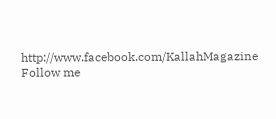http://www.facebook.com/KallahMagazine Follow me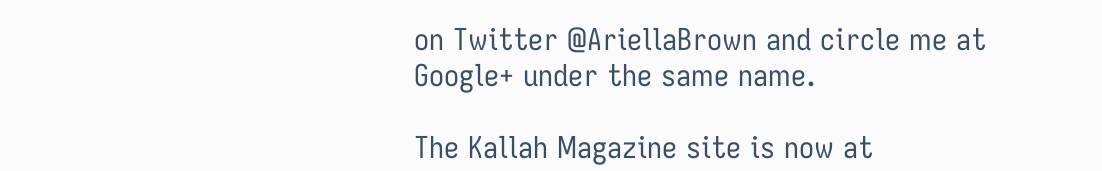on Twitter @AriellaBrown and circle me at Google+ under the same name.

The Kallah Magazine site is now at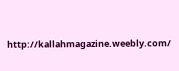http://kallahmagazine.weebly.com/